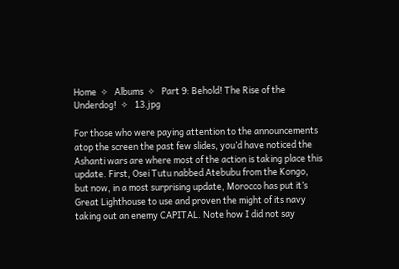Home  ✧   Albums  ✧   Part 9: Behold! The Rise of the Underdog!  ✧   13.jpg

For those who were paying attention to the announcements atop the screen the past few slides, you’d have noticed the Ashanti wars are where most of the action is taking place this update. First, Osei Tutu nabbed Atebubu from the Kongo, but now, in a most surprising update, Morocco has put it’s Great Lighthouse to use and proven the might of its navy taking out an enemy CAPITAL. Note how I did not say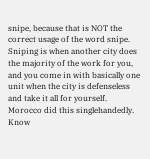snipe, because that is NOT the correct usage of the word snipe. Sniping is when another city does the majority of the work for you, and you come in with basically one unit when the city is defenseless and take it all for yourself. Morocco did this singlehandedly. Know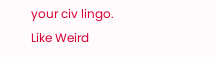your civ lingo. Like Weird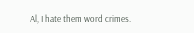Al, I hate them word crimes.